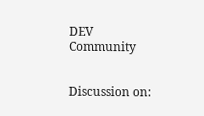DEV Community


Discussion on: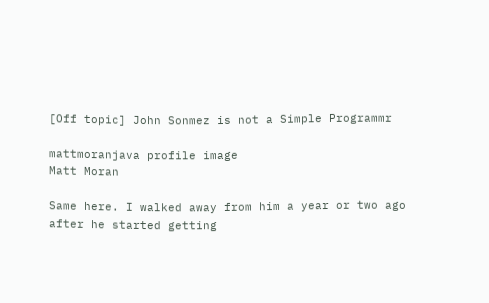[Off topic] John Sonmez is not a Simple Programmr

mattmoranjava profile image
Matt Moran

Same here. I walked away from him a year or two ago after he started getting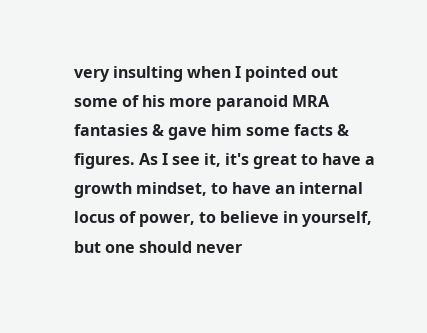very insulting when I pointed out some of his more paranoid MRA fantasies & gave him some facts & figures. As I see it, it's great to have a growth mindset, to have an internal locus of power, to believe in yourself, but one should never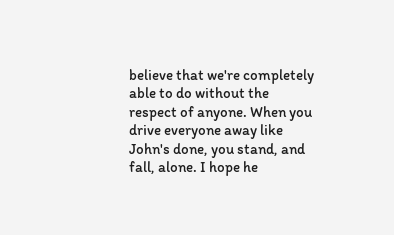believe that we're completely able to do without the respect of anyone. When you drive everyone away like John's done, you stand, and fall, alone. I hope he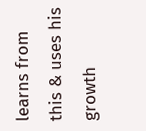learns from this & uses his growth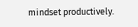mindset productively.